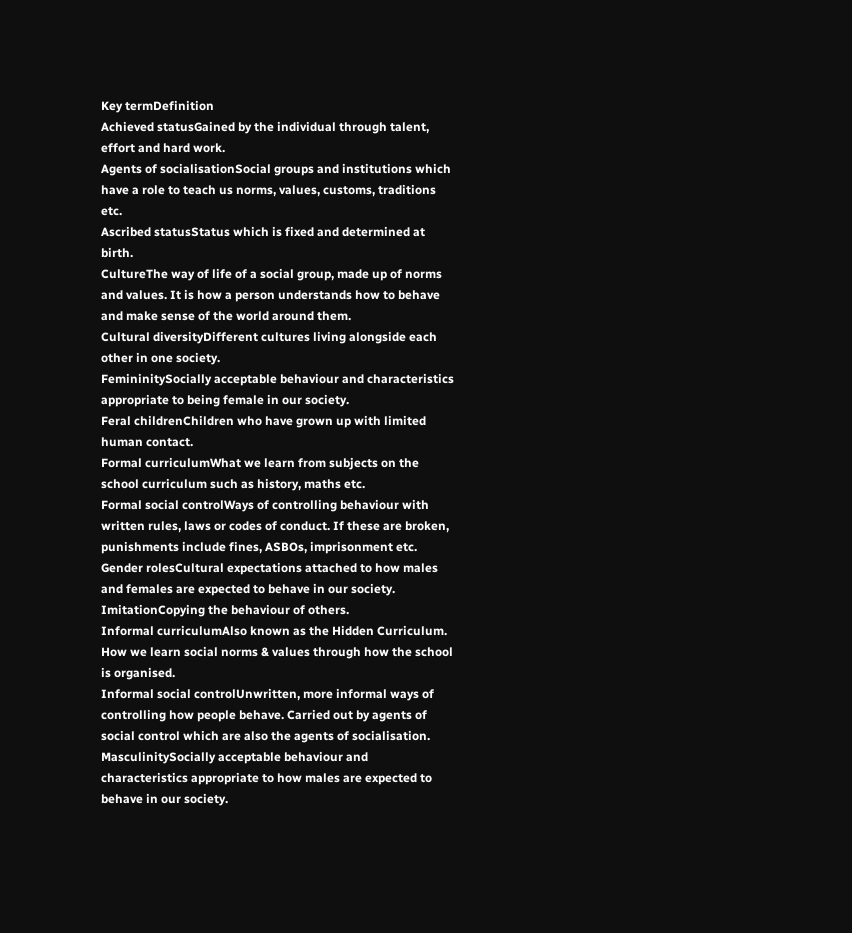Key termDefinition
Achieved statusGained by the individual through talent, effort and hard work.
Agents of socialisationSocial groups and institutions which have a role to teach us norms, values, customs, traditions etc.
Ascribed statusStatus which is fixed and determined at birth.
CultureThe way of life of a social group, made up of norms and values. It is how a person understands how to behave and make sense of the world around them.
Cultural diversityDifferent cultures living alongside each other in one society.
FemininitySocially acceptable behaviour and characteristics appropriate to being female in our society.
Feral childrenChildren who have grown up with limited human contact.
Formal curriculumWhat we learn from subjects on the school curriculum such as history, maths etc.
Formal social controlWays of controlling behaviour with written rules, laws or codes of conduct. If these are broken, punishments include fines, ASBOs, imprisonment etc.
Gender rolesCultural expectations attached to how males and females are expected to behave in our society.
ImitationCopying the behaviour of others.
Informal curriculumAlso known as the Hidden Curriculum. How we learn social norms & values through how the school is organised.
Informal social controlUnwritten, more informal ways of controlling how people behave. Carried out by agents of social control which are also the agents of socialisation.
MasculinitySocially acceptable behaviour and characteristics appropriate to how males are expected to behave in our society.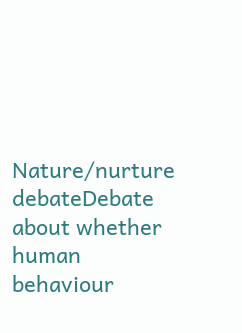Nature/nurture debateDebate about whether human behaviour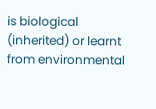is biological (inherited) or learnt from environmental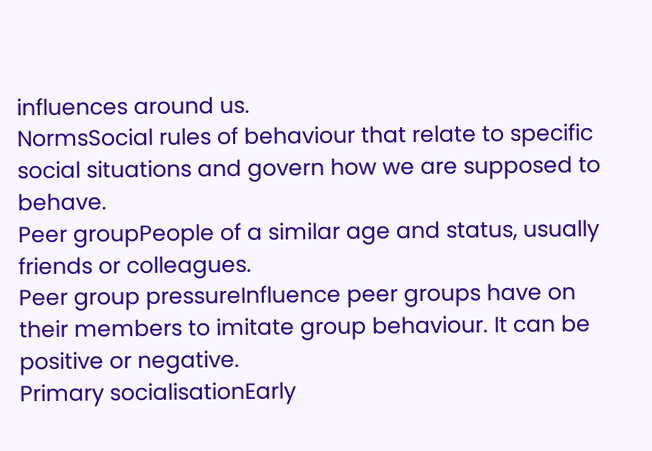influences around us.
NormsSocial rules of behaviour that relate to specific social situations and govern how we are supposed to behave.
Peer groupPeople of a similar age and status, usually friends or colleagues.
Peer group pressureInfluence peer groups have on their members to imitate group behaviour. It can be positive or negative.
Primary socialisationEarly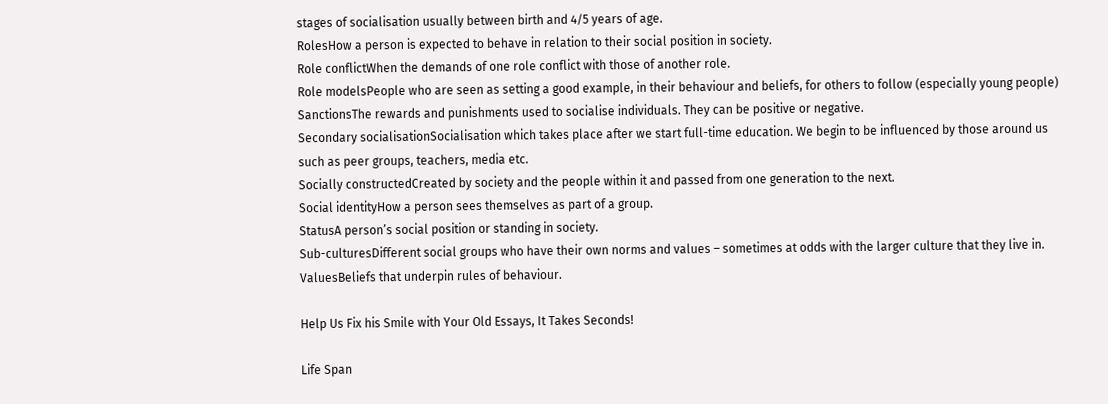stages of socialisation usually between birth and 4/5 years of age.
RolesHow a person is expected to behave in relation to their social position in society.
Role conflictWhen the demands of one role conflict with those of another role.
Role modelsPeople who are seen as setting a good example, in their behaviour and beliefs, for others to follow (especially young people)
SanctionsThe rewards and punishments used to socialise individuals. They can be positive or negative.
Secondary socialisationSocialisation which takes place after we start full-time education. We begin to be influenced by those around us such as peer groups, teachers, media etc.
Socially constructedCreated by society and the people within it and passed from one generation to the next.
Social identityHow a person sees themselves as part of a group.
StatusA person’s social position or standing in society.
Sub-culturesDifferent social groups who have their own norms and values – sometimes at odds with the larger culture that they live in.
ValuesBeliefs that underpin rules of behaviour.

Help Us Fix his Smile with Your Old Essays, It Takes Seconds!

Life Span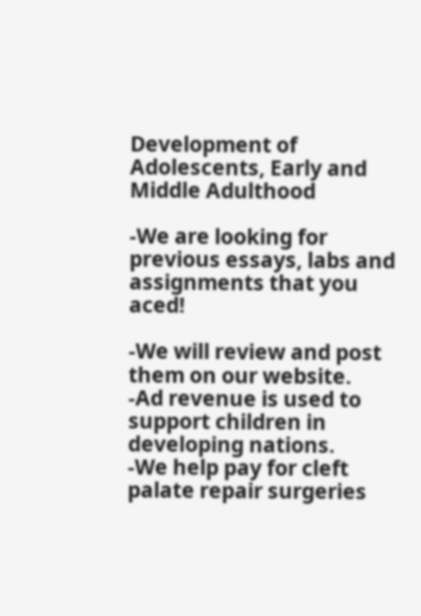Development of Adolescents, Early and Middle Adulthood

-We are looking for previous essays, labs and assignments that you aced!

-We will review and post them on our website.
-Ad revenue is used to support children in developing nations.
-We help pay for cleft palate repair surgeries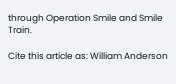through Operation Smile and Smile Train.

Cite this article as: William Anderson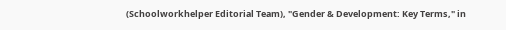(Schoolworkhelper Editorial Team), "Gender & Development: Key Terms," in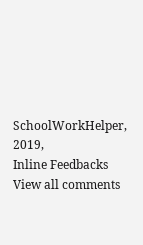SchoolWorkHelper, 2019,
Inline Feedbacks
View all comments